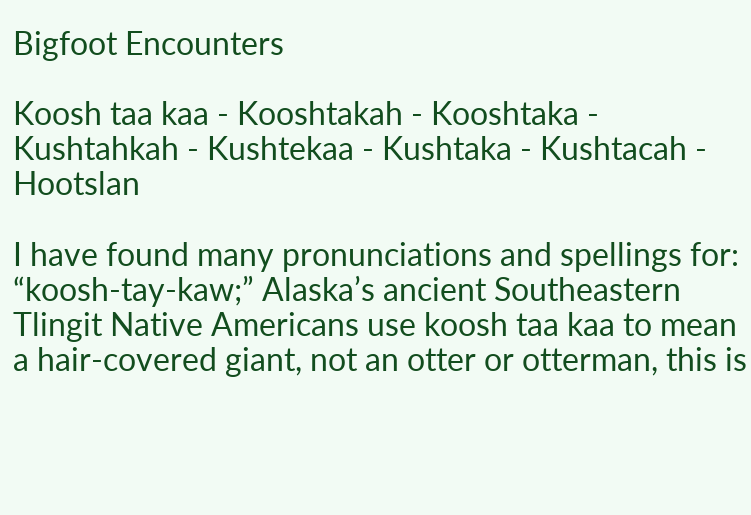Bigfoot Encounters

Koosh taa kaa - Kooshtakah - Kooshtaka - Kushtahkah - Kushtekaa - Kushtaka - Kushtacah - Hootslan

I have found many pronunciations and spellings for: “koosh-tay-kaw;” Alaska’s ancient Southeastern Tlingit Native Americans use koosh taa kaa to mean a hair-covered giant, not an otter or otterman, this is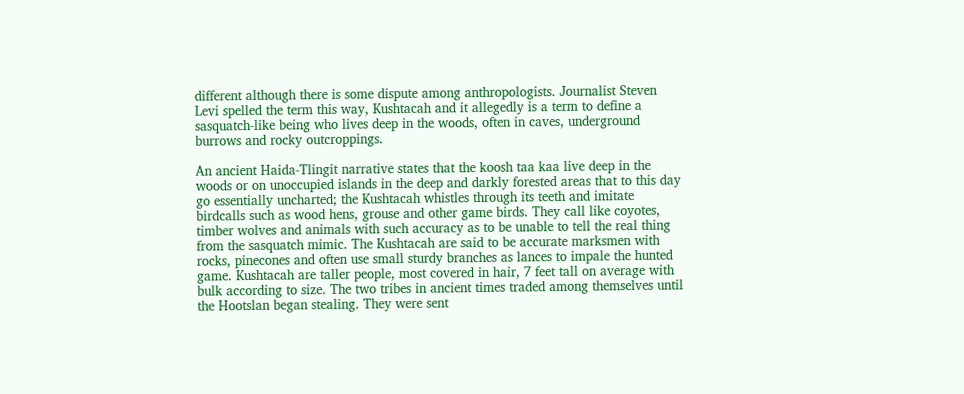different although there is some dispute among anthropologists. Journalist Steven Levi spelled the term this way, Kushtacah and it allegedly is a term to define a sasquatch-like being who lives deep in the woods, often in caves, underground burrows and rocky outcroppings.

An ancient Haida-Tlingit narrative states that the koosh taa kaa live deep in the woods or on unoccupied islands in the deep and darkly forested areas that to this day go essentially uncharted; the Kushtacah whistles through its teeth and imitate birdcalls such as wood hens, grouse and other game birds. They call like coyotes, timber wolves and animals with such accuracy as to be unable to tell the real thing from the sasquatch mimic. The Kushtacah are said to be accurate marksmen with rocks, pinecones and often use small sturdy branches as lances to impale the hunted game. Kushtacah are taller people, most covered in hair, 7 feet tall on average with bulk according to size. The two tribes in ancient times traded among themselves until the Hootslan began stealing. They were sent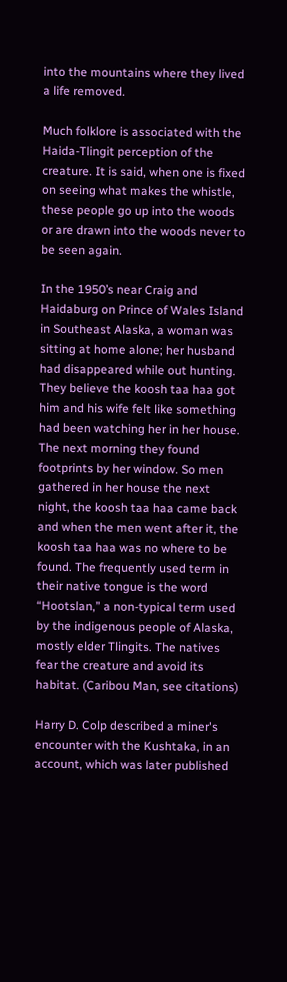into the mountains where they lived a life removed.

Much folklore is associated with the Haida-Tlingit perception of the creature. It is said, when one is fixed on seeing what makes the whistle, these people go up into the woods or are drawn into the woods never to be seen again.

In the 1950’s near Craig and Haidaburg on Prince of Wales Island in Southeast Alaska, a woman was sitting at home alone; her husband had disappeared while out hunting. They believe the koosh taa haa got him and his wife felt like something had been watching her in her house. The next morning they found footprints by her window. So men gathered in her house the next night, the koosh taa haa came back and when the men went after it, the koosh taa haa was no where to be found. The frequently used term in their native tongue is the word “Hootslan,” a non-typical term used by the indigenous people of Alaska, mostly elder Tlingits. The natives fear the creature and avoid its habitat. (Caribou Man, see citations)

Harry D. Colp described a miner's encounter with the Kushtaka, in an account, which was later published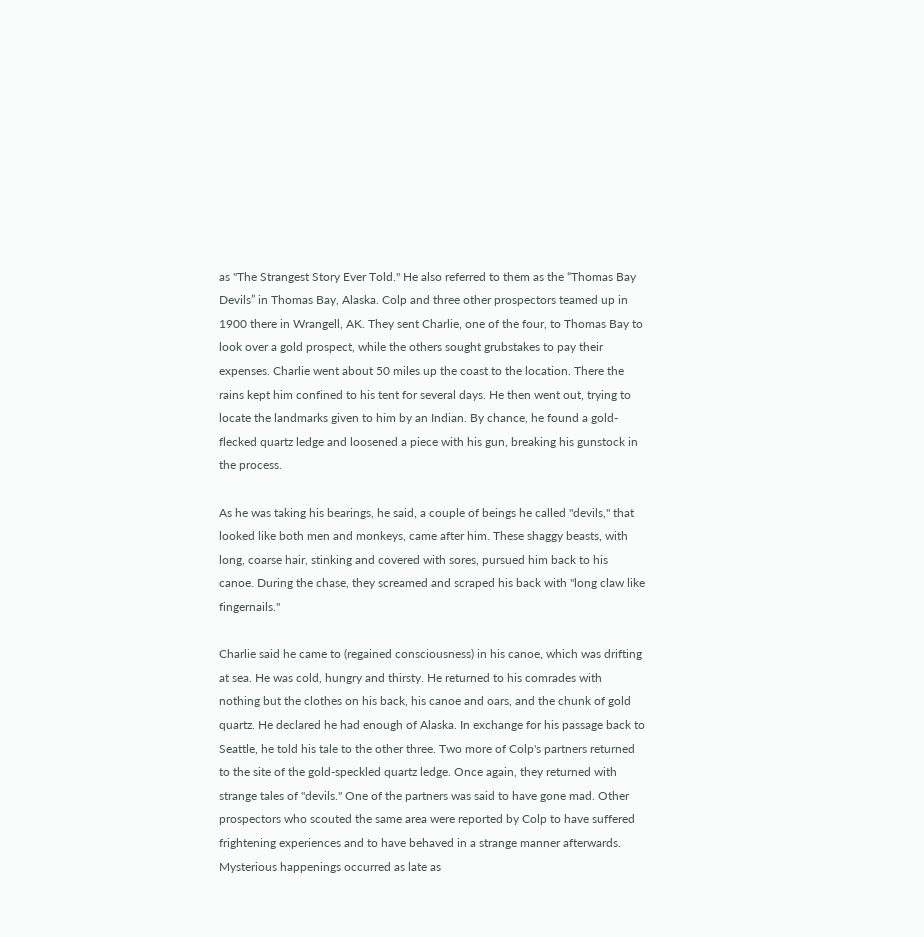as "The Strangest Story Ever Told." He also referred to them as the “Thomas Bay Devils” in Thomas Bay, Alaska. Colp and three other prospectors teamed up in 1900 there in Wrangell, AK. They sent Charlie, one of the four, to Thomas Bay to look over a gold prospect, while the others sought grubstakes to pay their expenses. Charlie went about 50 miles up the coast to the location. There the rains kept him confined to his tent for several days. He then went out, trying to locate the landmarks given to him by an Indian. By chance, he found a gold-flecked quartz ledge and loosened a piece with his gun, breaking his gunstock in the process.

As he was taking his bearings, he said, a couple of beings he called "devils," that looked like both men and monkeys, came after him. These shaggy beasts, with long, coarse hair, stinking and covered with sores, pursued him back to his canoe. During the chase, they screamed and scraped his back with "long claw like fingernails."

Charlie said he came to (regained consciousness) in his canoe, which was drifting at sea. He was cold, hungry and thirsty. He returned to his comrades with nothing but the clothes on his back, his canoe and oars, and the chunk of gold quartz. He declared he had enough of Alaska. In exchange for his passage back to Seattle, he told his tale to the other three. Two more of Colp's partners returned to the site of the gold-speckled quartz ledge. Once again, they returned with strange tales of "devils." One of the partners was said to have gone mad. Other prospectors who scouted the same area were reported by Colp to have suffered frightening experiences and to have behaved in a strange manner afterwards. Mysterious happenings occurred as late as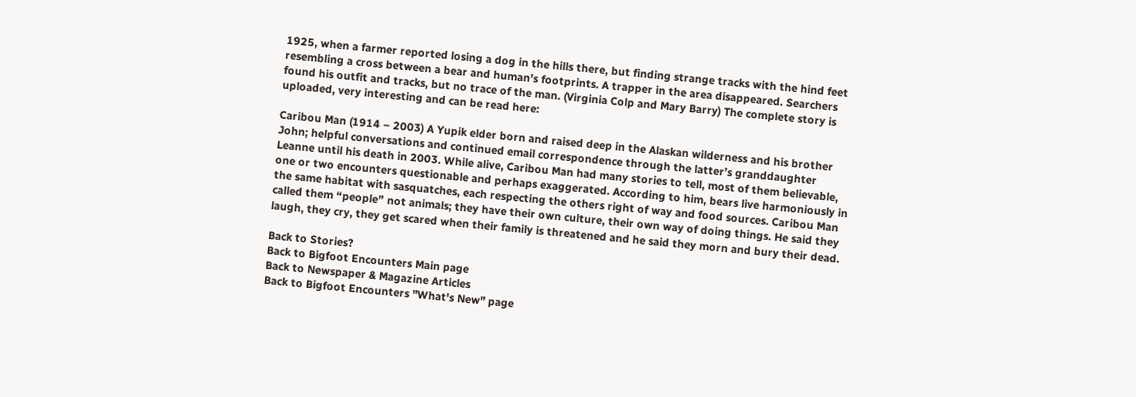1925, when a farmer reported losing a dog in the hills there, but finding strange tracks with the hind feet resembling a cross between a bear and human’s footprints. A trapper in the area disappeared. Searchers found his outfit and tracks, but no trace of the man. (Virginia Colp and Mary Barry) The complete story is uploaded, very interesting and can be read here:

Caribou Man (1914 – 2003) A Yupik elder born and raised deep in the Alaskan wilderness and his brother John; helpful conversations and continued email correspondence through the latter’s granddaughter Leanne until his death in 2003. While alive, Caribou Man had many stories to tell, most of them believable, one or two encounters questionable and perhaps exaggerated. According to him, bears live harmoniously in the same habitat with sasquatches, each respecting the others right of way and food sources. Caribou Man called them “people” not animals; they have their own culture, their own way of doing things. He said they laugh, they cry, they get scared when their family is threatened and he said they morn and bury their dead.

Back to Stories?
Back to Bigfoot Encounters Main page
Back to Newspaper & Magazine Articles
Back to Bigfoot Encounters "What's New" page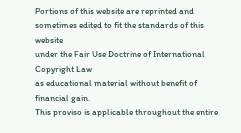Portions of this website are reprinted and sometimes edited to fit the standards of this website
under the Fair Use Doctrine of International Copyright Law
as educational material without benefit of financial gain.
This proviso is applicable throughout the entire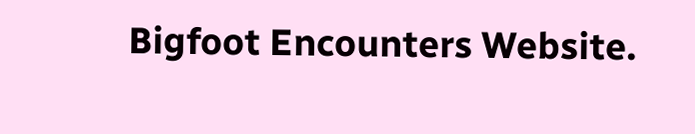Bigfoot Encounters Website.